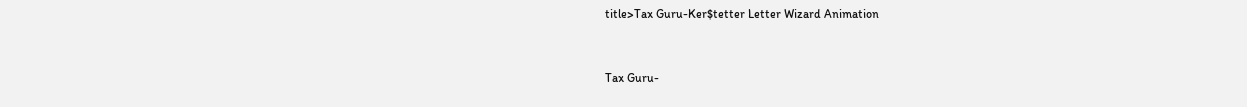title>Tax Guru-Ker$tetter Letter Wizard Animation


Tax Guru-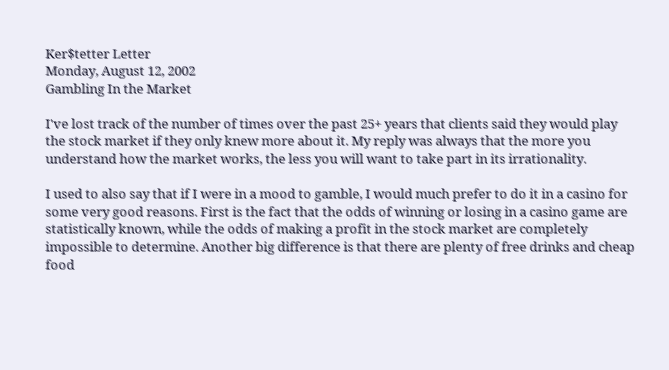Ker$tetter Letter
Monday, August 12, 2002
Gambling In the Market

I've lost track of the number of times over the past 25+ years that clients said they would play the stock market if they only knew more about it. My reply was always that the more you understand how the market works, the less you will want to take part in its irrationality.

I used to also say that if I were in a mood to gamble, I would much prefer to do it in a casino for some very good reasons. First is the fact that the odds of winning or losing in a casino game are statistically known, while the odds of making a profit in the stock market are completely impossible to determine. Another big difference is that there are plenty of free drinks and cheap food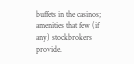buffets in the casinos; amenities that few (if any) stockbrokers provide.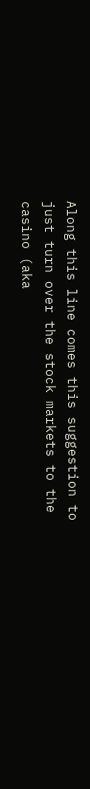Along this line comes this suggestion to just turn over the stock markets to the casino (aka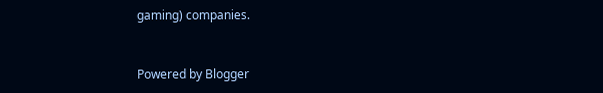gaming) companies.


Powered by Blogger